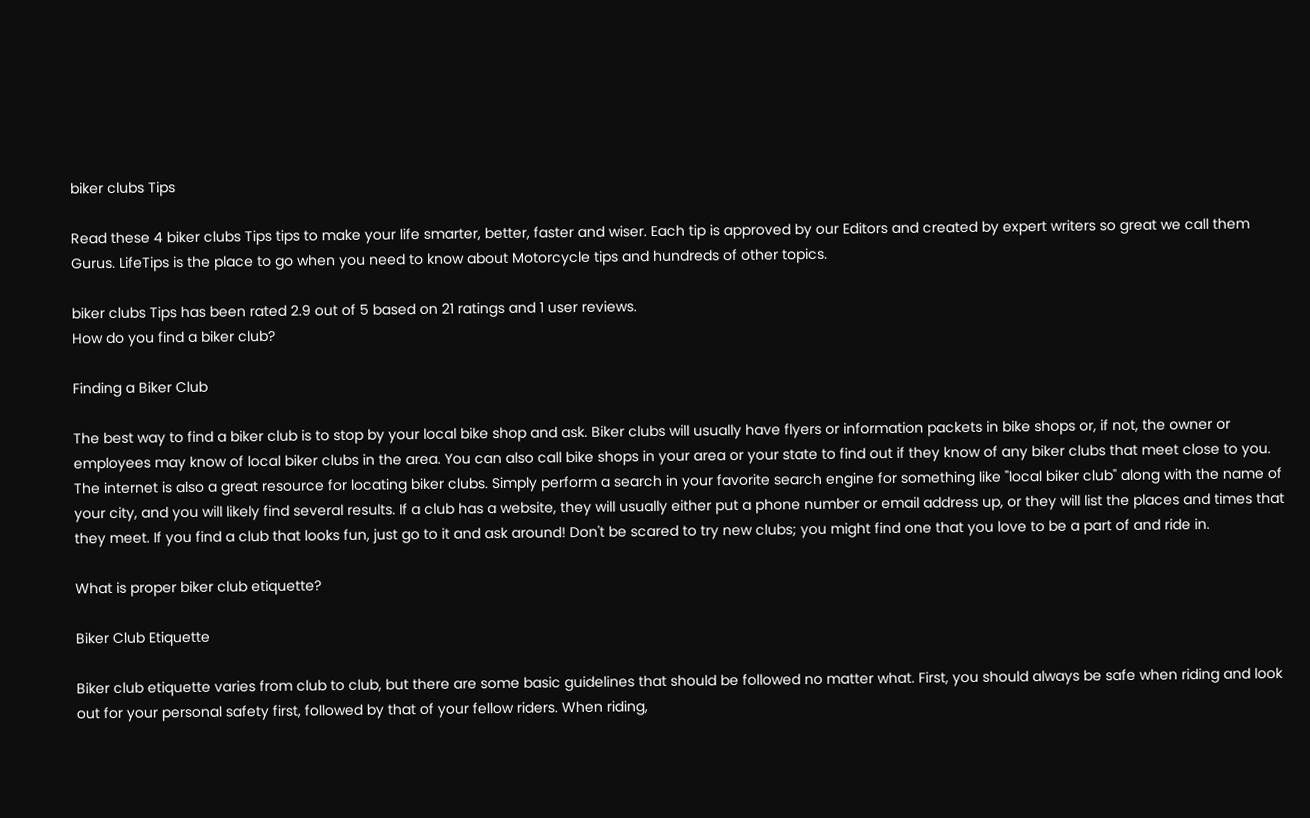biker clubs Tips

Read these 4 biker clubs Tips tips to make your life smarter, better, faster and wiser. Each tip is approved by our Editors and created by expert writers so great we call them Gurus. LifeTips is the place to go when you need to know about Motorcycle tips and hundreds of other topics.

biker clubs Tips has been rated 2.9 out of 5 based on 21 ratings and 1 user reviews.
How do you find a biker club?

Finding a Biker Club

The best way to find a biker club is to stop by your local bike shop and ask. Biker clubs will usually have flyers or information packets in bike shops or, if not, the owner or employees may know of local biker clubs in the area. You can also call bike shops in your area or your state to find out if they know of any biker clubs that meet close to you. The internet is also a great resource for locating biker clubs. Simply perform a search in your favorite search engine for something like "local biker club" along with the name of your city, and you will likely find several results. If a club has a website, they will usually either put a phone number or email address up, or they will list the places and times that they meet. If you find a club that looks fun, just go to it and ask around! Don't be scared to try new clubs; you might find one that you love to be a part of and ride in.

What is proper biker club etiquette?

Biker Club Etiquette

Biker club etiquette varies from club to club, but there are some basic guidelines that should be followed no matter what. First, you should always be safe when riding and look out for your personal safety first, followed by that of your fellow riders. When riding,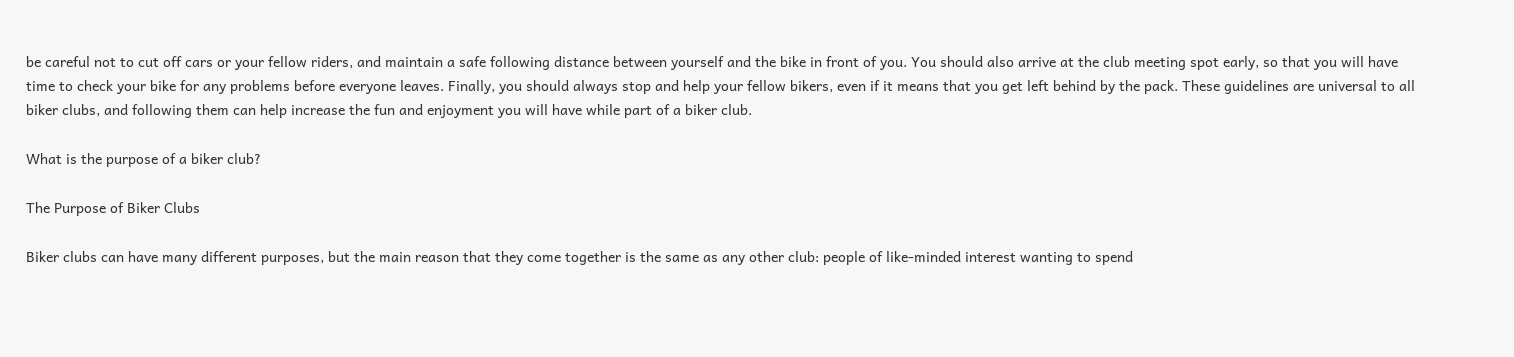be careful not to cut off cars or your fellow riders, and maintain a safe following distance between yourself and the bike in front of you. You should also arrive at the club meeting spot early, so that you will have time to check your bike for any problems before everyone leaves. Finally, you should always stop and help your fellow bikers, even if it means that you get left behind by the pack. These guidelines are universal to all biker clubs, and following them can help increase the fun and enjoyment you will have while part of a biker club.

What is the purpose of a biker club?

The Purpose of Biker Clubs

Biker clubs can have many different purposes, but the main reason that they come together is the same as any other club: people of like-minded interest wanting to spend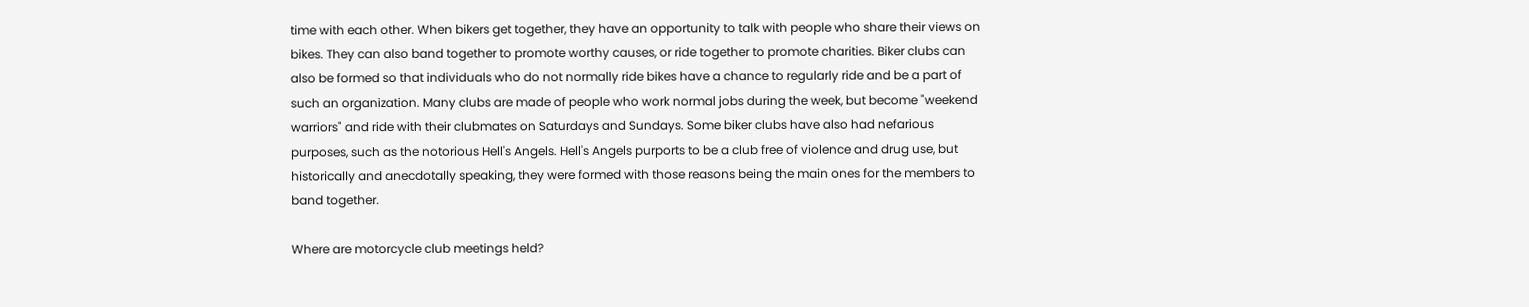time with each other. When bikers get together, they have an opportunity to talk with people who share their views on bikes. They can also band together to promote worthy causes, or ride together to promote charities. Biker clubs can also be formed so that individuals who do not normally ride bikes have a chance to regularly ride and be a part of such an organization. Many clubs are made of people who work normal jobs during the week, but become "weekend warriors" and ride with their clubmates on Saturdays and Sundays. Some biker clubs have also had nefarious purposes, such as the notorious Hell's Angels. Hell's Angels purports to be a club free of violence and drug use, but historically and anecdotally speaking, they were formed with those reasons being the main ones for the members to band together.

Where are motorcycle club meetings held?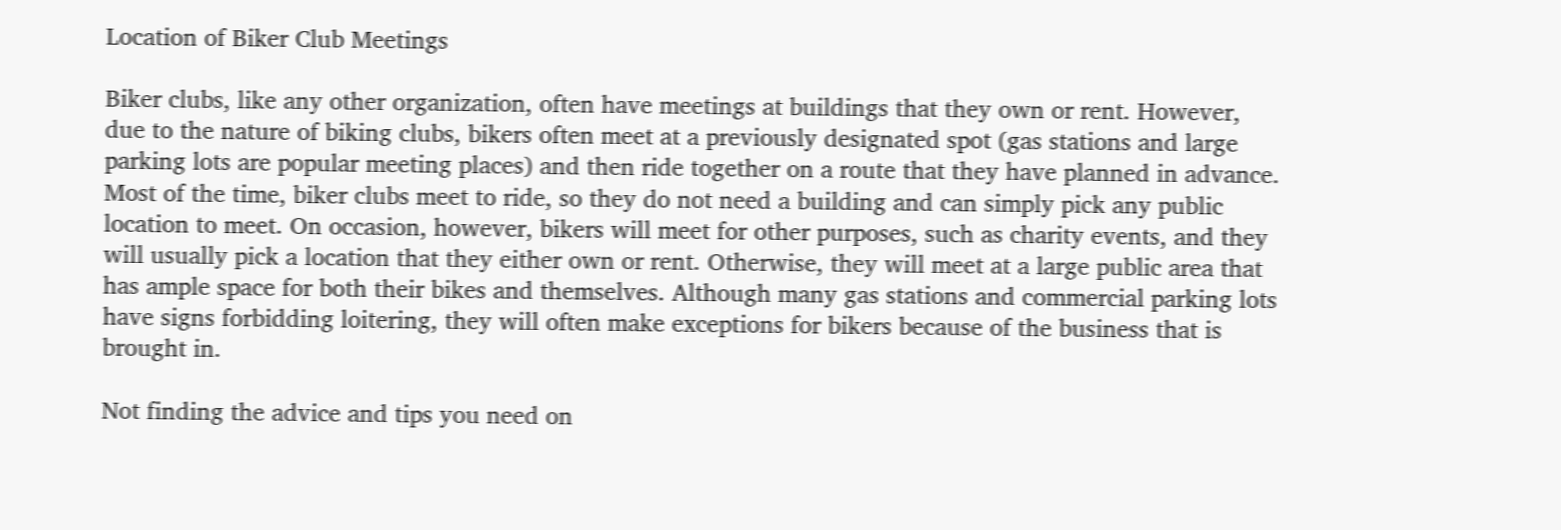Location of Biker Club Meetings

Biker clubs, like any other organization, often have meetings at buildings that they own or rent. However, due to the nature of biking clubs, bikers often meet at a previously designated spot (gas stations and large parking lots are popular meeting places) and then ride together on a route that they have planned in advance. Most of the time, biker clubs meet to ride, so they do not need a building and can simply pick any public location to meet. On occasion, however, bikers will meet for other purposes, such as charity events, and they will usually pick a location that they either own or rent. Otherwise, they will meet at a large public area that has ample space for both their bikes and themselves. Although many gas stations and commercial parking lots have signs forbidding loitering, they will often make exceptions for bikers because of the business that is brought in.

Not finding the advice and tips you need on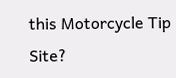this Motorcycle Tip Site?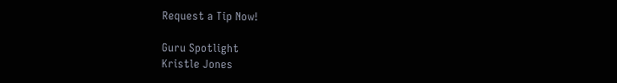Request a Tip Now!

Guru Spotlight
Kristle Jones